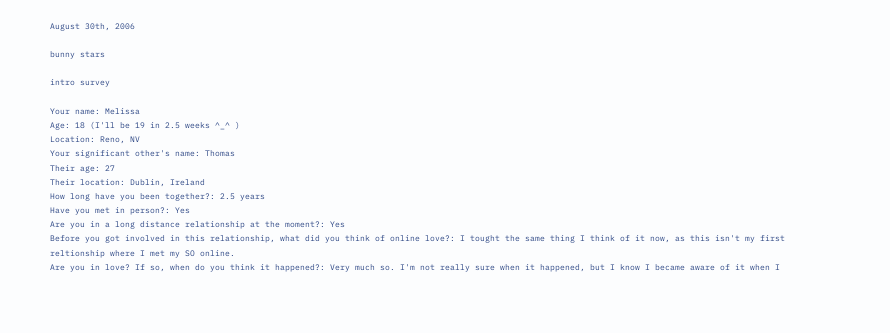August 30th, 2006

bunny stars

intro survey

Your name: Melissa
Age: 18 (I'll be 19 in 2.5 weeks ^_^ )
Location: Reno, NV
Your significant other's name: Thomas
Their age: 27
Their location: Dublin, Ireland
How long have you been together?: 2.5 years
Have you met in person?: Yes
Are you in a long distance relationship at the moment?: Yes
Before you got involved in this relationship, what did you think of online love?: I tought the same thing I think of it now, as this isn't my first reltionship where I met my SO online.
Are you in love? If so, when do you think it happened?: Very much so. I'm not really sure when it happened, but I know I became aware of it when I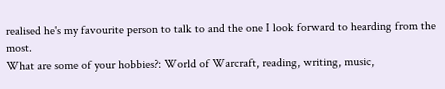realised he's my favourite person to talk to and the one I look forward to hearding from the most.
What are some of your hobbies?: World of Warcraft, reading, writing, music,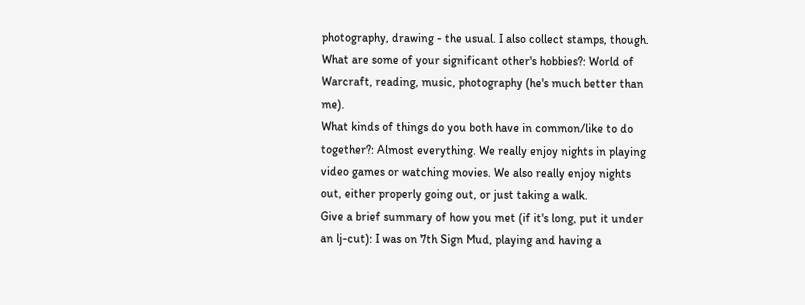photography, drawing - the usual. I also collect stamps, though.
What are some of your significant other's hobbies?: World of Warcraft, reading, music, photography (he's much better than me).
What kinds of things do you both have in common/like to do together?: Almost everything. We really enjoy nights in playing video games or watching movies. We also really enjoy nights out, either properly going out, or just taking a walk.
Give a brief summary of how you met (if it's long, put it under an lj-cut): I was on 7th Sign Mud, playing and having a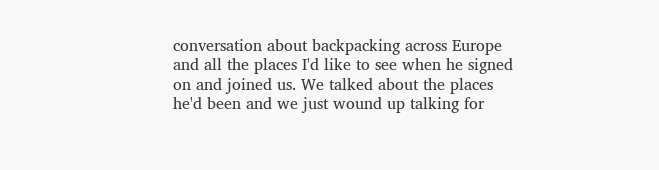conversation about backpacking across Europe and all the places I'd like to see when he signed on and joined us. We talked about the places he'd been and we just wound up talking for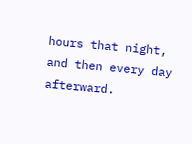hours that night, and then every day afterward.